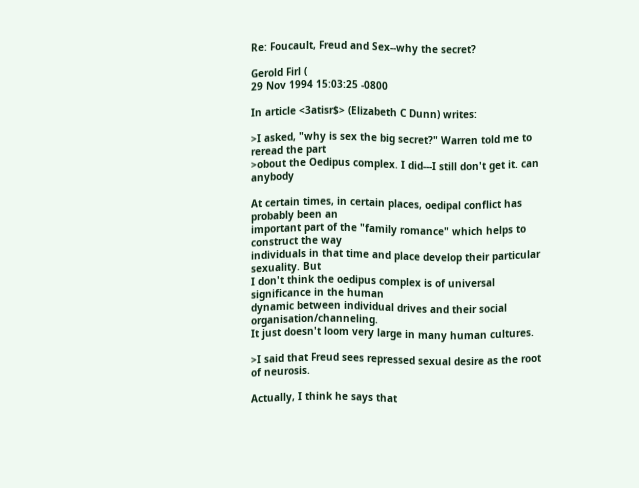Re: Foucault, Freud and Sex--why the secret?

Gerold Firl (
29 Nov 1994 15:03:25 -0800

In article <3atisr$> (Elizabeth C Dunn) writes:

>I asked, "why is sex the big secret?" Warren told me to reread the part
>obout the Oedipus complex. I did---I still don't get it. can anybody

At certain times, in certain places, oedipal conflict has probably been an
important part of the "family romance" which helps to construct the way
individuals in that time and place develop their particular sexuality. But
I don't think the oedipus complex is of universal significance in the human
dynamic between individual drives and their social organisation/channeling.
It just doesn't loom very large in many human cultures.

>I said that Freud sees repressed sexual desire as the root of neurosis.

Actually, I think he says that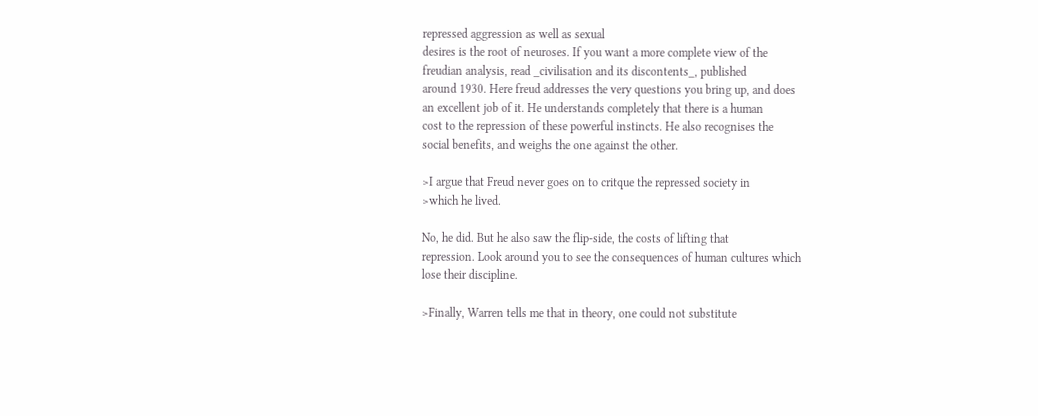repressed aggression as well as sexual
desires is the root of neuroses. If you want a more complete view of the
freudian analysis, read _civilisation and its discontents_, published
around 1930. Here freud addresses the very questions you bring up, and does
an excellent job of it. He understands completely that there is a human
cost to the repression of these powerful instincts. He also recognises the
social benefits, and weighs the one against the other.

>I argue that Freud never goes on to critque the repressed society in
>which he lived.

No, he did. But he also saw the flip-side, the costs of lifting that
repression. Look around you to see the consequences of human cultures which
lose their discipline.

>Finally, Warren tells me that in theory, one could not substitute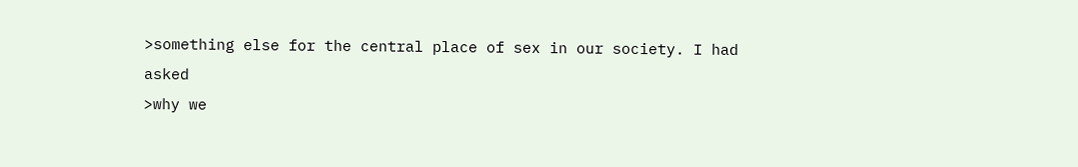>something else for the central place of sex in our society. I had asked
>why we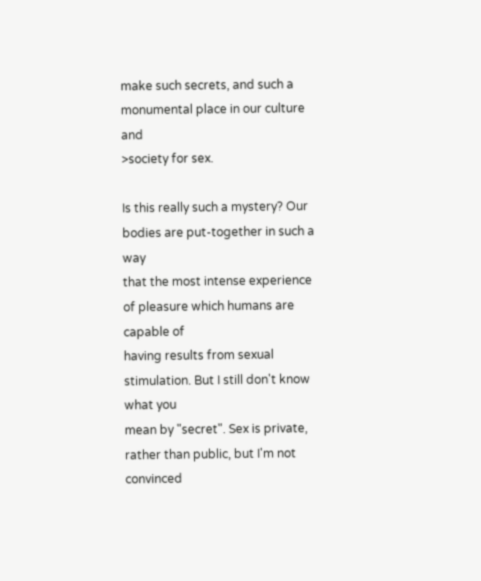make such secrets, and such a monumental place in our culture and
>society for sex.

Is this really such a mystery? Our bodies are put-together in such a way
that the most intense experience of pleasure which humans are capable of
having results from sexual stimulation. But I still don't know what you
mean by "secret". Sex is private, rather than public, but I'm not convinced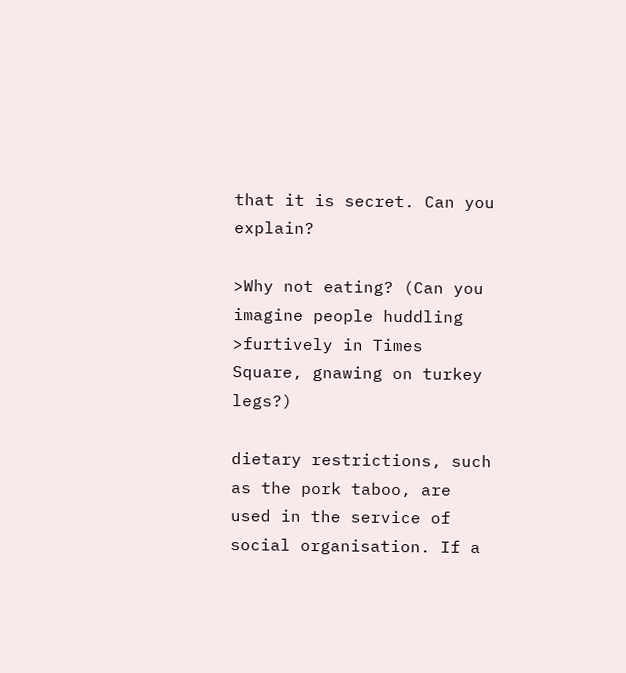that it is secret. Can you explain?

>Why not eating? (Can you imagine people huddling
>furtively in Times Square, gnawing on turkey legs?)

dietary restrictions, such as the pork taboo, are used in the service of
social organisation. If a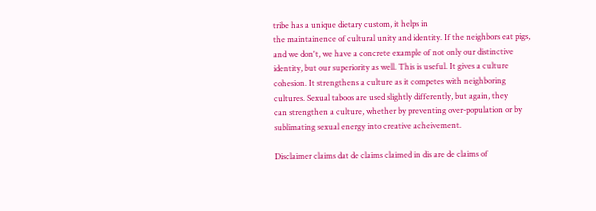tribe has a unique dietary custom, it helps in
the maintainence of cultural unity and identity. If the neighbors eat pigs,
and we don't, we have a concrete example of not only our distinctive
identity, but our superiority as well. This is useful. It gives a culture
cohesion. It strengthens a culture as it competes with neighboring
cultures. Sexual taboos are used slightly differently, but again, they
can strengthen a culture, whether by preventing over-population or by
sublimating sexual energy into creative acheivement.

Disclaimer claims dat de claims claimed in dis are de claims of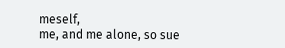meself,
me, and me alone, so sue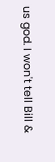us god. I won't tell Bill &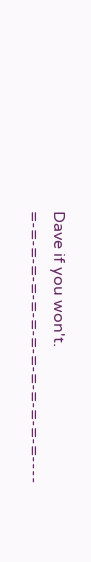Dave if you won't.
=-=-=-=-=-=-=-=-=-=-=-=-=-=----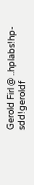Gerold Firl @ ..hplabs!hp-sdd!geroldf